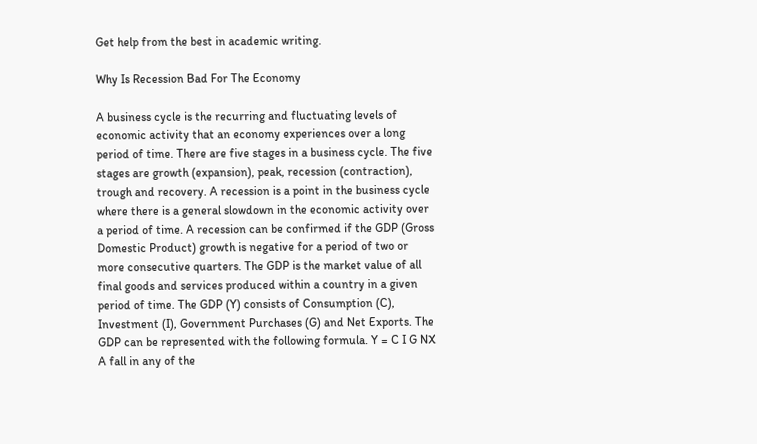Get help from the best in academic writing.

Why Is Recession Bad For The Economy

A business cycle is the recurring and fluctuating levels of economic activity that an economy experiences over a long period of time. There are five stages in a business cycle. The five stages are growth (expansion), peak, recession (contraction), trough and recovery. A recession is a point in the business cycle where there is a general slowdown in the economic activity over a period of time. A recession can be confirmed if the GDP (Gross Domestic Product) growth is negative for a period of two or more consecutive quarters. The GDP is the market value of all final goods and services produced within a country in a given period of time. The GDP (Y) consists of Consumption (C), Investment (I), Government Purchases (G) and Net Exports. The GDP can be represented with the following formula. Y = C I G NX A fall in any of the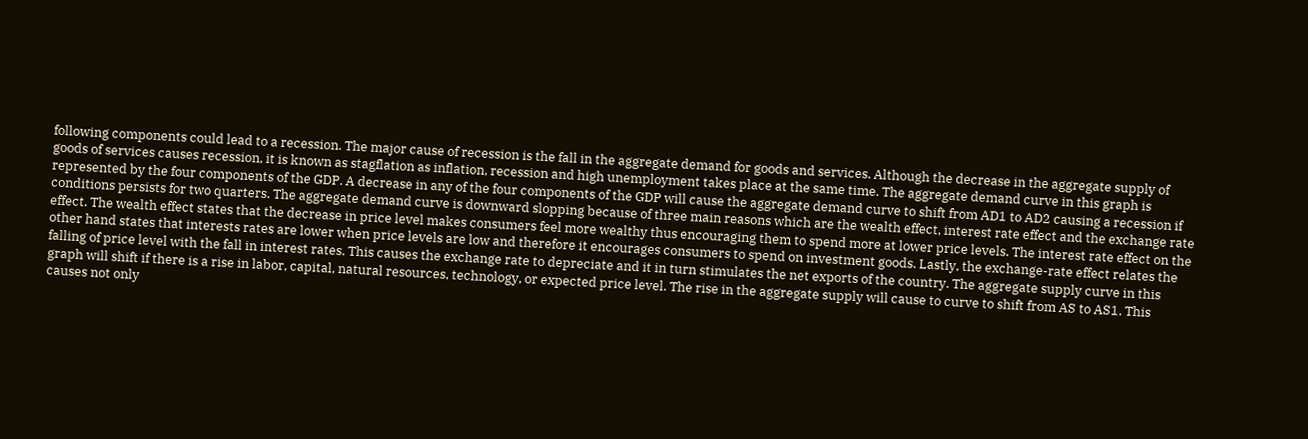following components could lead to a recession. The major cause of recession is the fall in the aggregate demand for goods and services. Although the decrease in the aggregate supply of goods of services causes recession, it is known as stagflation as inflation, recession and high unemployment takes place at the same time. The aggregate demand curve in this graph is represented by the four components of the GDP. A decrease in any of the four components of the GDP will cause the aggregate demand curve to shift from AD1 to AD2 causing a recession if conditions persists for two quarters. The aggregate demand curve is downward slopping because of three main reasons which are the wealth effect, interest rate effect and the exchange rate effect. The wealth effect states that the decrease in price level makes consumers feel more wealthy thus encouraging them to spend more at lower price levels. The interest rate effect on the other hand states that interests rates are lower when price levels are low and therefore it encourages consumers to spend on investment goods. Lastly, the exchange-rate effect relates the falling of price level with the fall in interest rates. This causes the exchange rate to depreciate and it in turn stimulates the net exports of the country. The aggregate supply curve in this graph will shift if there is a rise in labor, capital, natural resources, technology, or expected price level. The rise in the aggregate supply will cause to curve to shift from AS to AS1. This causes not only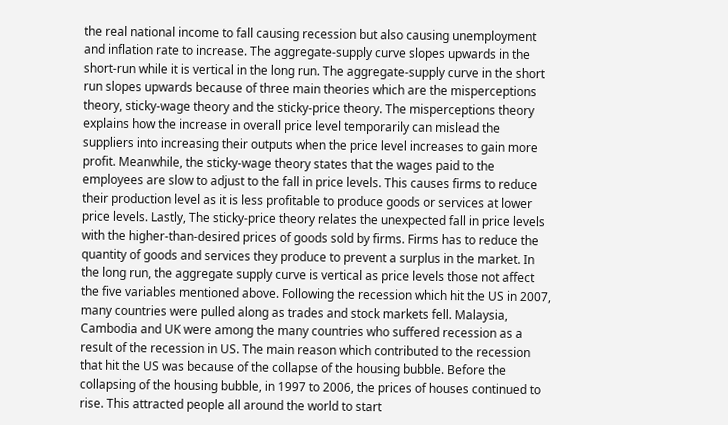the real national income to fall causing recession but also causing unemployment and inflation rate to increase. The aggregate-supply curve slopes upwards in the short-run while it is vertical in the long run. The aggregate-supply curve in the short run slopes upwards because of three main theories which are the misperceptions theory, sticky-wage theory and the sticky-price theory. The misperceptions theory explains how the increase in overall price level temporarily can mislead the suppliers into increasing their outputs when the price level increases to gain more profit. Meanwhile, the sticky-wage theory states that the wages paid to the employees are slow to adjust to the fall in price levels. This causes firms to reduce their production level as it is less profitable to produce goods or services at lower price levels. Lastly, The sticky-price theory relates the unexpected fall in price levels with the higher-than-desired prices of goods sold by firms. Firms has to reduce the quantity of goods and services they produce to prevent a surplus in the market. In the long run, the aggregate supply curve is vertical as price levels those not affect the five variables mentioned above. Following the recession which hit the US in 2007, many countries were pulled along as trades and stock markets fell. Malaysia, Cambodia and UK were among the many countries who suffered recession as a result of the recession in US. The main reason which contributed to the recession that hit the US was because of the collapse of the housing bubble. Before the collapsing of the housing bubble, in 1997 to 2006, the prices of houses continued to rise. This attracted people all around the world to start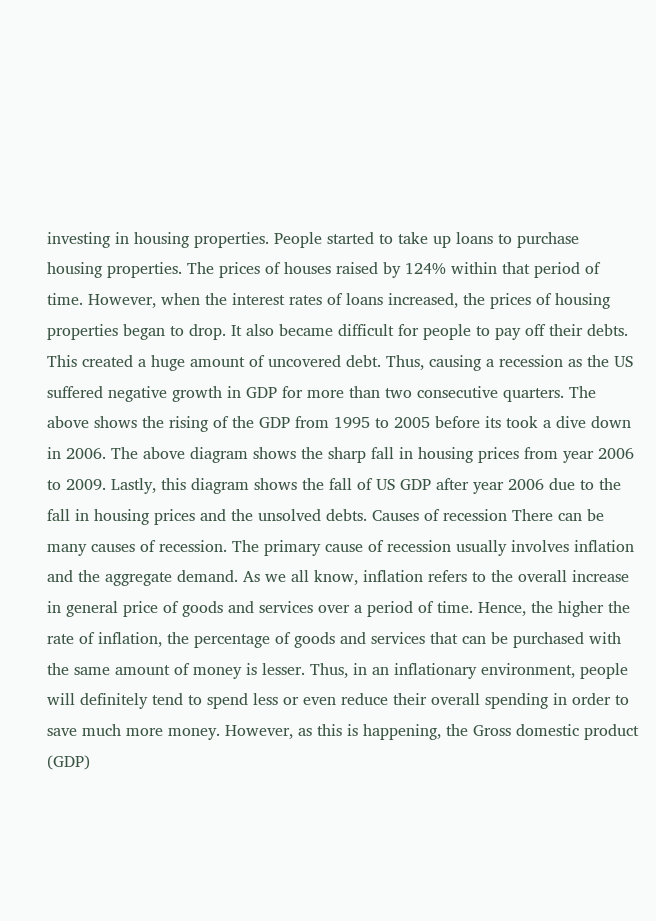investing in housing properties. People started to take up loans to purchase housing properties. The prices of houses raised by 124% within that period of time. However, when the interest rates of loans increased, the prices of housing properties began to drop. It also became difficult for people to pay off their debts. This created a huge amount of uncovered debt. Thus, causing a recession as the US suffered negative growth in GDP for more than two consecutive quarters. The above shows the rising of the GDP from 1995 to 2005 before its took a dive down in 2006. The above diagram shows the sharp fall in housing prices from year 2006 to 2009. Lastly, this diagram shows the fall of US GDP after year 2006 due to the fall in housing prices and the unsolved debts. Causes of recession There can be many causes of recession. The primary cause of recession usually involves inflation and the aggregate demand. As we all know, inflation refers to the overall increase in general price of goods and services over a period of time. Hence, the higher the rate of inflation, the percentage of goods and services that can be purchased with the same amount of money is lesser. Thus, in an inflationary environment, people will definitely tend to spend less or even reduce their overall spending in order to save much more money. However, as this is happening, the Gross domestic product (GDP)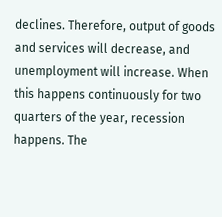declines. Therefore, output of goods and services will decrease, and unemployment will increase. When this happens continuously for two quarters of the year, recession happens. The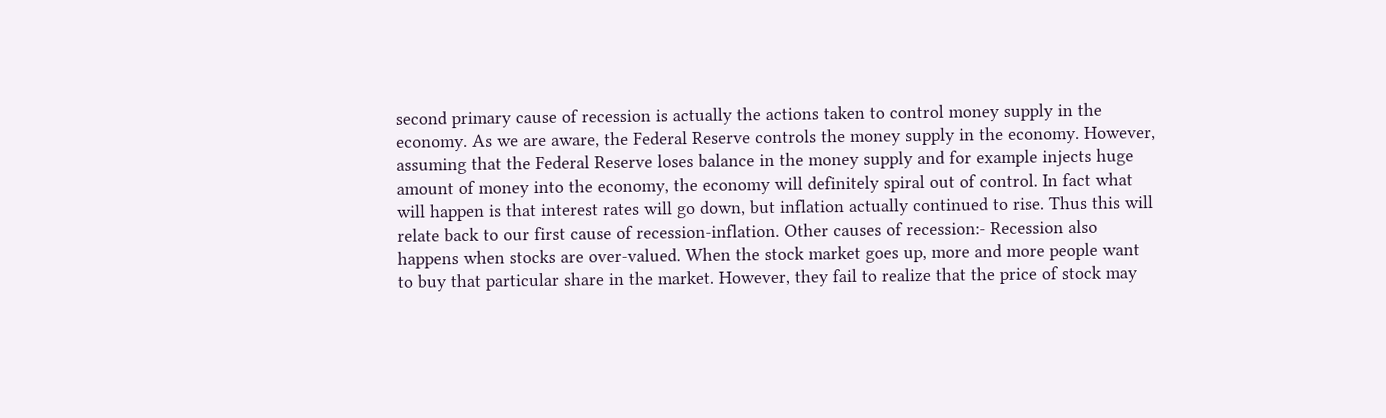second primary cause of recession is actually the actions taken to control money supply in the economy. As we are aware, the Federal Reserve controls the money supply in the economy. However, assuming that the Federal Reserve loses balance in the money supply and for example injects huge amount of money into the economy, the economy will definitely spiral out of control. In fact what will happen is that interest rates will go down, but inflation actually continued to rise. Thus this will relate back to our first cause of recession-inflation. Other causes of recession:- Recession also happens when stocks are over-valued. When the stock market goes up, more and more people want to buy that particular share in the market. However, they fail to realize that the price of stock may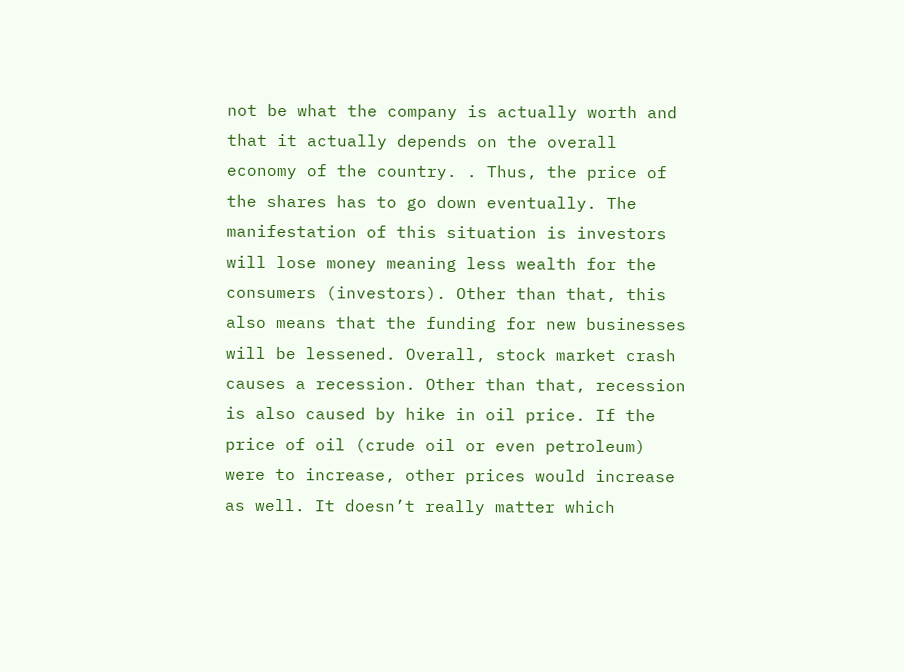not be what the company is actually worth and that it actually depends on the overall economy of the country. . Thus, the price of the shares has to go down eventually. The manifestation of this situation is investors will lose money meaning less wealth for the consumers (investors). Other than that, this also means that the funding for new businesses will be lessened. Overall, stock market crash causes a recession. Other than that, recession is also caused by hike in oil price. If the price of oil (crude oil or even petroleum) were to increase, other prices would increase as well. It doesn’t really matter which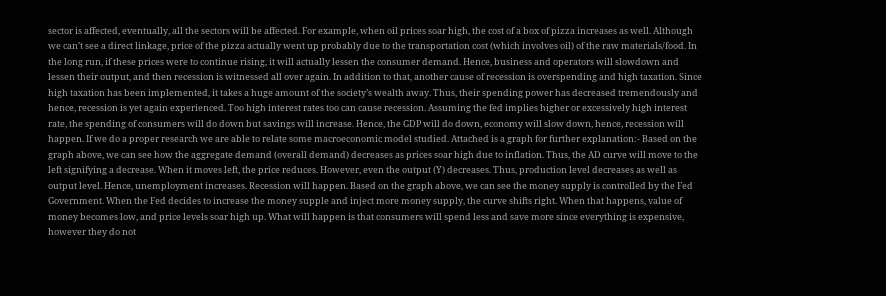sector is affected, eventually, all the sectors will be affected. For example, when oil prices soar high, the cost of a box of pizza increases as well. Although we can’t see a direct linkage, price of the pizza actually went up probably due to the transportation cost (which involves oil) of the raw materials/food. In the long run, if these prices were to continue rising, it will actually lessen the consumer demand. Hence, business and operators will slowdown and lessen their output, and then recession is witnessed all over again. In addition to that, another cause of recession is overspending and high taxation. Since high taxation has been implemented, it takes a huge amount of the society’s wealth away. Thus, their spending power has decreased tremendously and hence, recession is yet again experienced. Too high interest rates too can cause recession. Assuming the fed implies higher or excessively high interest rate, the spending of consumers will do down but savings will increase. Hence, the GDP will do down, economy will slow down, hence, recession will happen. If we do a proper research we are able to relate some macroeconomic model studied. Attached is a graph for further explanation:- Based on the graph above, we can see how the aggregate demand (overall demand) decreases as prices soar high due to inflation. Thus, the AD curve will move to the left signifying a decrease. When it moves left, the price reduces. However, even the output (Y) decreases. Thus, production level decreases as well as output level. Hence, unemployment increases. Recession will happen. Based on the graph above, we can see the money supply is controlled by the Fed Government. When the Fed decides to increase the money supple and inject more money supply, the curve shifts right. When that happens, value of money becomes low, and price levels soar high up. What will happen is that consumers will spend less and save more since everything is expensive, however they do not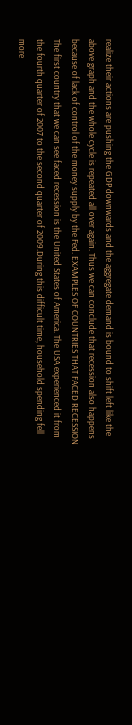realize their actions are pushing the GDP downwards and the aggregate demand is bound to shift left like the above graph and the whole cycle is repeated all over again. Thus we can conclude that recession also happens because of lack of control of the money supply by the Fed. EXAMPLES OF COUNTRIES THAT FACED RECESSION The first country that we can see faced recession is the United States of America. The USA experienced it from the fourth quarter of 2007 to the second quarter of 2009.During this difficult time, household spending fell more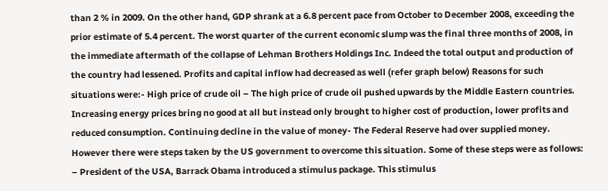than 2 % in 2009. On the other hand, GDP shrank at a 6.8 percent pace from October to December 2008, exceeding the prior estimate of 5.4 percent. The worst quarter of the current economic slump was the final three months of 2008, in the immediate aftermath of the collapse of Lehman Brothers Holdings Inc. Indeed the total output and production of the country had lessened. Profits and capital inflow had decreased as well (refer graph below) Reasons for such situations were:- High price of crude oil – The high price of crude oil pushed upwards by the Middle Eastern countries. Increasing energy prices bring no good at all but instead only brought to higher cost of production, lower profits and reduced consumption. Continuing decline in the value of money- The Federal Reserve had over supplied money. However there were steps taken by the US government to overcome this situation. Some of these steps were as follows: – President of the USA, Barrack Obama introduced a stimulus package. This stimulus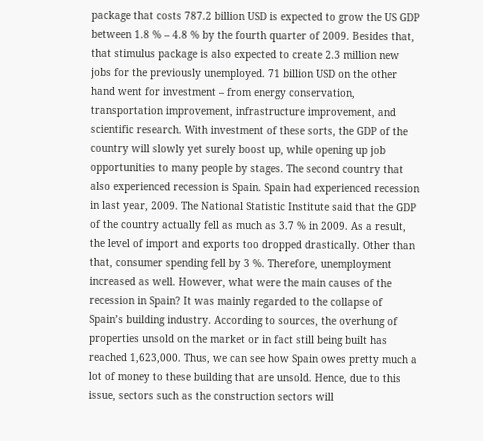package that costs 787.2 billion USD is expected to grow the US GDP between 1.8 % – 4.8 % by the fourth quarter of 2009. Besides that, that stimulus package is also expected to create 2.3 million new jobs for the previously unemployed. 71 billion USD on the other hand went for investment – from energy conservation, transportation improvement, infrastructure improvement, and scientific research. With investment of these sorts, the GDP of the country will slowly yet surely boost up, while opening up job opportunities to many people by stages. The second country that also experienced recession is Spain. Spain had experienced recession in last year, 2009. The National Statistic Institute said that the GDP of the country actually fell as much as 3.7 % in 2009. As a result, the level of import and exports too dropped drastically. Other than that, consumer spending fell by 3 %. Therefore, unemployment increased as well. However, what were the main causes of the recession in Spain? It was mainly regarded to the collapse of Spain’s building industry. According to sources, the overhung of properties unsold on the market or in fact still being built has reached 1,623,000. Thus, we can see how Spain owes pretty much a lot of money to these building that are unsold. Hence, due to this issue, sectors such as the construction sectors will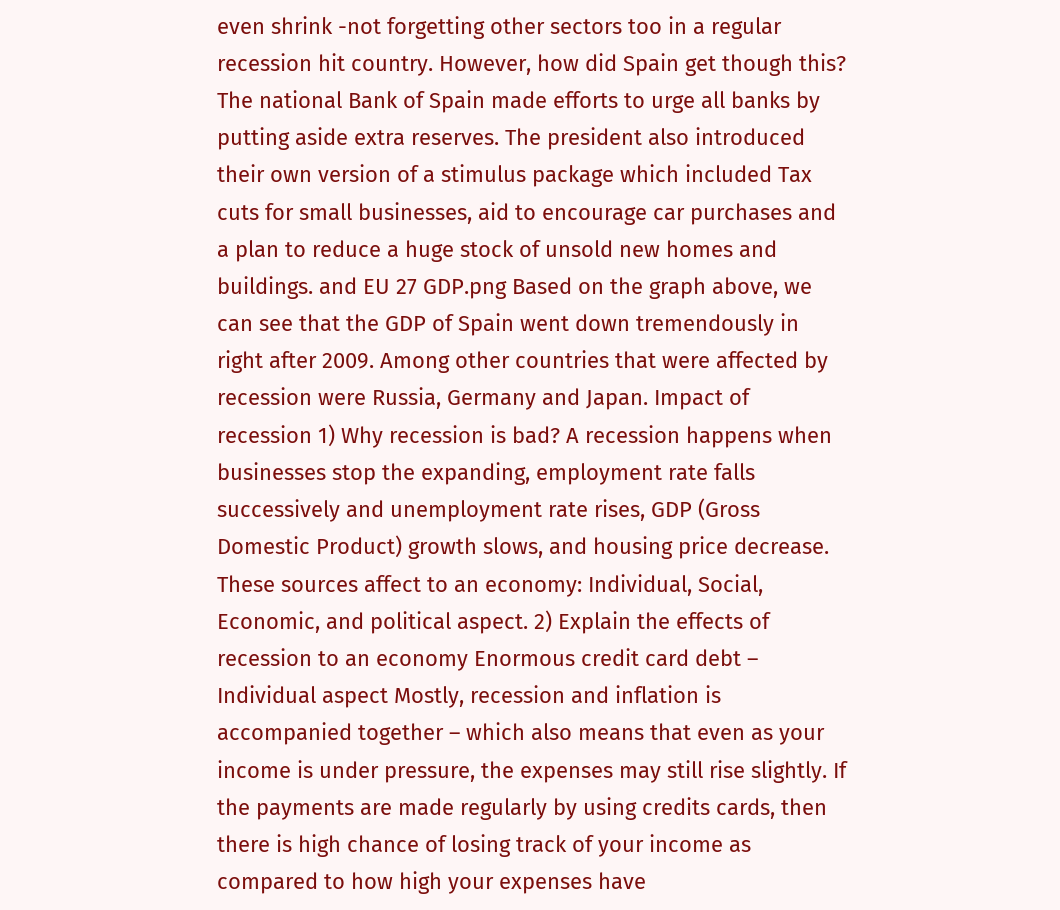even shrink -not forgetting other sectors too in a regular recession hit country. However, how did Spain get though this? The national Bank of Spain made efforts to urge all banks by putting aside extra reserves. The president also introduced their own version of a stimulus package which included Tax cuts for small businesses, aid to encourage car purchases and a plan to reduce a huge stock of unsold new homes and buildings. and EU 27 GDP.png Based on the graph above, we can see that the GDP of Spain went down tremendously in right after 2009. Among other countries that were affected by recession were Russia, Germany and Japan. Impact of recession 1) Why recession is bad? A recession happens when businesses stop the expanding, employment rate falls successively and unemployment rate rises, GDP (Gross Domestic Product) growth slows, and housing price decrease. These sources affect to an economy: Individual, Social, Economic, and political aspect. 2) Explain the effects of recession to an economy Enormous credit card debt – Individual aspect Mostly, recession and inflation is accompanied together – which also means that even as your income is under pressure, the expenses may still rise slightly. If the payments are made regularly by using credits cards, then there is high chance of losing track of your income as compared to how high your expenses have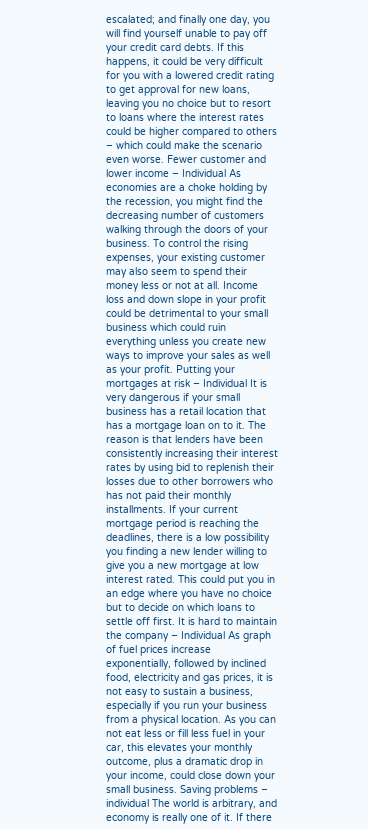escalated; and finally one day, you will find yourself unable to pay off your credit card debts. If this happens, it could be very difficult for you with a lowered credit rating to get approval for new loans, leaving you no choice but to resort to loans where the interest rates could be higher compared to others – which could make the scenario even worse. Fewer customer and lower income – Individual As economies are a choke holding by the recession, you might find the decreasing number of customers walking through the doors of your business. To control the rising expenses, your existing customer may also seem to spend their money less or not at all. Income loss and down slope in your profit could be detrimental to your small business which could ruin everything unless you create new ways to improve your sales as well as your profit. Putting your mortgages at risk – Individual It is very dangerous if your small business has a retail location that has a mortgage loan on to it. The reason is that lenders have been consistently increasing their interest rates by using bid to replenish their losses due to other borrowers who has not paid their monthly installments. If your current mortgage period is reaching the deadlines, there is a low possibility you finding a new lender willing to give you a new mortgage at low interest rated. This could put you in an edge where you have no choice but to decide on which loans to settle off first. It is hard to maintain the company – Individual As graph of fuel prices increase exponentially, followed by inclined food, electricity and gas prices, it is not easy to sustain a business, especially if you run your business from a physical location. As you can not eat less or fill less fuel in your car, this elevates your monthly outcome, plus a dramatic drop in your income, could close down your small business. Saving problems – individual The world is arbitrary, and economy is really one of it. If there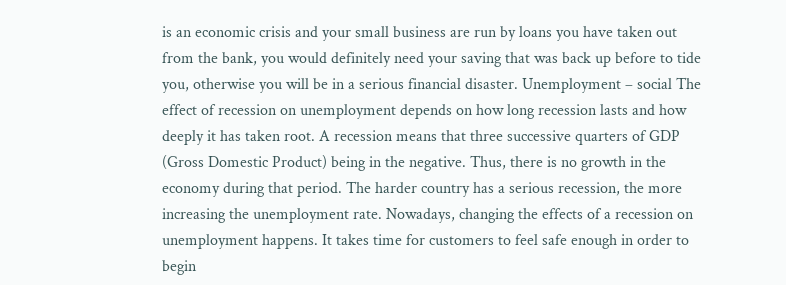is an economic crisis and your small business are run by loans you have taken out from the bank, you would definitely need your saving that was back up before to tide you, otherwise you will be in a serious financial disaster. Unemployment – social The effect of recession on unemployment depends on how long recession lasts and how deeply it has taken root. A recession means that three successive quarters of GDP (Gross Domestic Product) being in the negative. Thus, there is no growth in the economy during that period. The harder country has a serious recession, the more increasing the unemployment rate. Nowadays, changing the effects of a recession on unemployment happens. It takes time for customers to feel safe enough in order to begin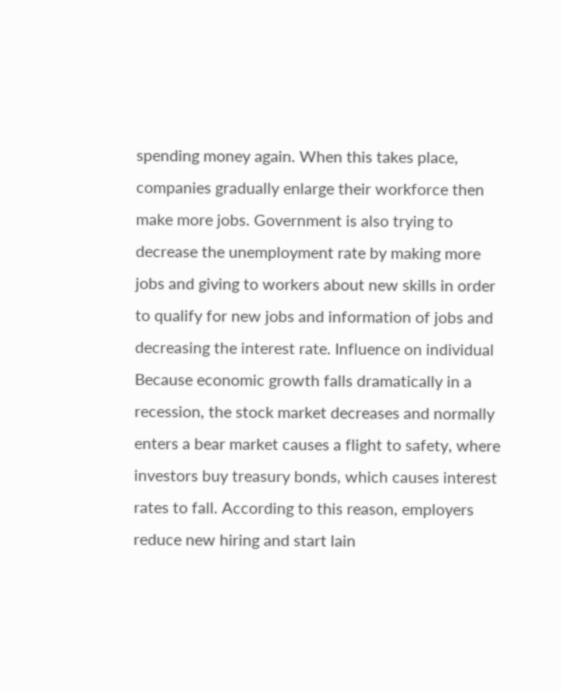spending money again. When this takes place, companies gradually enlarge their workforce then make more jobs. Government is also trying to decrease the unemployment rate by making more jobs and giving to workers about new skills in order to qualify for new jobs and information of jobs and decreasing the interest rate. Influence on individual Because economic growth falls dramatically in a recession, the stock market decreases and normally enters a bear market causes a flight to safety, where investors buy treasury bonds, which causes interest rates to fall. According to this reason, employers reduce new hiring and start lain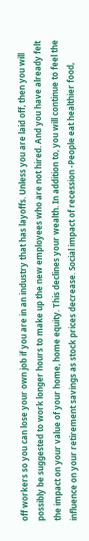off workers so you can lose your own job if you are in an industry that has layoffs. Unless you are laid off, then you will possibly be suggested to work longer hours to make up the new employees who are not hired. And you have already felt the impact on your value of your home, home equity. This declines your wealth. In addition to, you will continue to feel the influence on your retirement savings as stock prices decrease. Social impact of recession -People eat healthier food,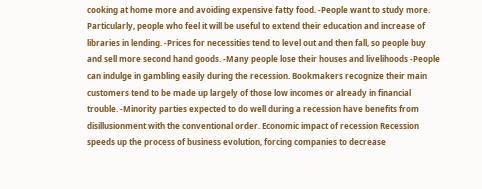cooking at home more and avoiding expensive fatty food. -People want to study more. Particularly, people who feel it will be useful to extend their education and increase of libraries in lending. -Prices for necessities tend to level out and then fall, so people buy and sell more second hand goods. -Many people lose their houses and livelihoods -People can indulge in gambling easily during the recession. Bookmakers recognize their main customers tend to be made up largely of those low incomes or already in financial trouble. -Minority parties expected to do well during a recession have benefits from disillusionment with the conventional order. Economic impact of recession Recession speeds up the process of business evolution, forcing companies to decrease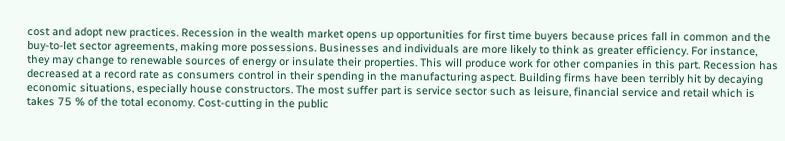cost and adopt new practices. Recession in the wealth market opens up opportunities for first time buyers because prices fall in common and the buy-to-let sector agreements, making more possessions. Businesses and individuals are more likely to think as greater efficiency. For instance, they may change to renewable sources of energy or insulate their properties. This will produce work for other companies in this part. Recession has decreased at a record rate as consumers control in their spending in the manufacturing aspect. Building firms have been terribly hit by decaying economic situations, especially house constructors. The most suffer part is service sector such as leisure, financial service and retail which is takes 75 % of the total economy. Cost-cutting in the public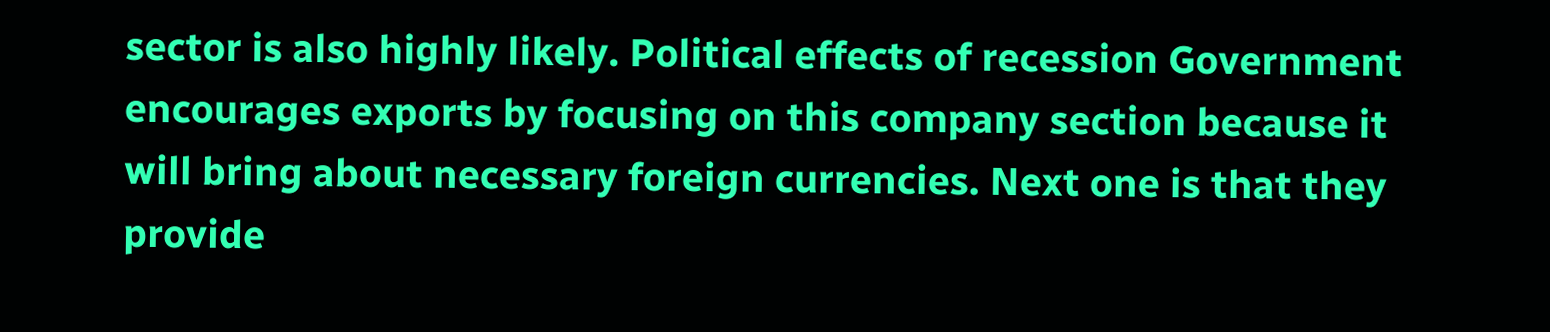sector is also highly likely. Political effects of recession Government encourages exports by focusing on this company section because it will bring about necessary foreign currencies. Next one is that they provide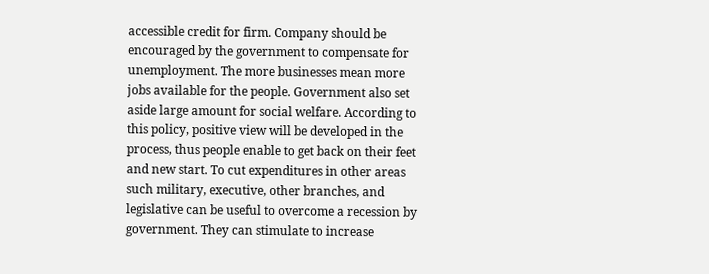accessible credit for firm. Company should be encouraged by the government to compensate for unemployment. The more businesses mean more jobs available for the people. Government also set aside large amount for social welfare. According to this policy, positive view will be developed in the process, thus people enable to get back on their feet and new start. To cut expenditures in other areas such military, executive, other branches, and legislative can be useful to overcome a recession by government. They can stimulate to increase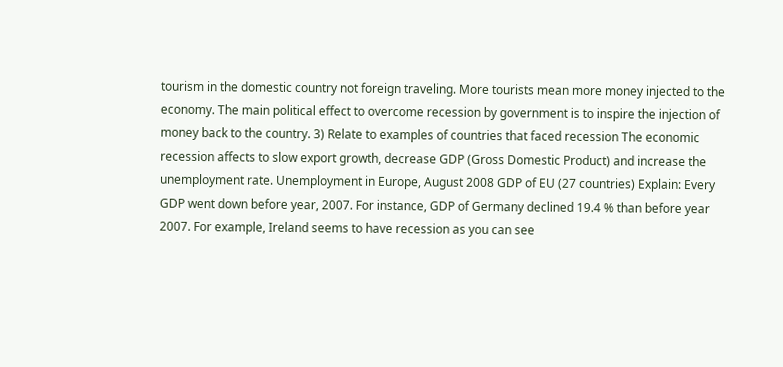tourism in the domestic country not foreign traveling. More tourists mean more money injected to the economy. The main political effect to overcome recession by government is to inspire the injection of money back to the country. 3) Relate to examples of countries that faced recession The economic recession affects to slow export growth, decrease GDP (Gross Domestic Product) and increase the unemployment rate. Unemployment in Europe, August 2008 GDP of EU (27 countries) Explain: Every GDP went down before year, 2007. For instance, GDP of Germany declined 19.4 % than before year 2007. For example, Ireland seems to have recession as you can see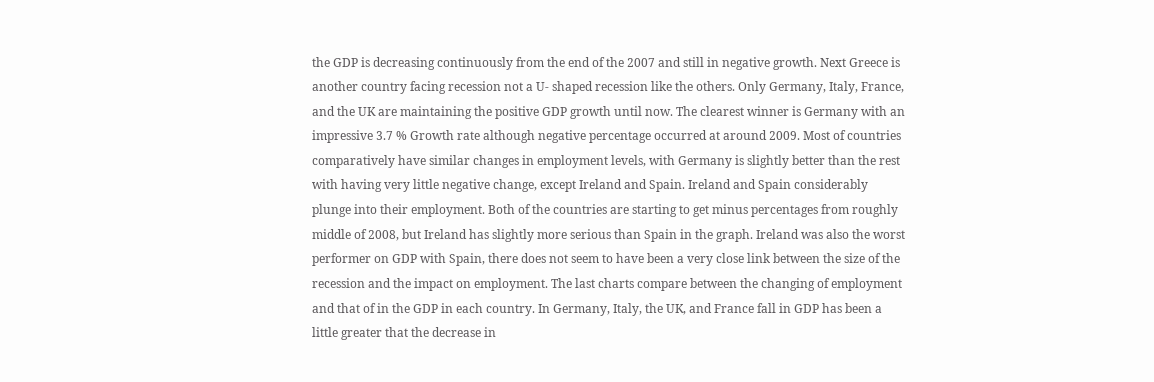the GDP is decreasing continuously from the end of the 2007 and still in negative growth. Next Greece is another country facing recession not a U- shaped recession like the others. Only Germany, Italy, France, and the UK are maintaining the positive GDP growth until now. The clearest winner is Germany with an impressive 3.7 % Growth rate although negative percentage occurred at around 2009. Most of countries comparatively have similar changes in employment levels, with Germany is slightly better than the rest with having very little negative change, except Ireland and Spain. Ireland and Spain considerably plunge into their employment. Both of the countries are starting to get minus percentages from roughly middle of 2008, but Ireland has slightly more serious than Spain in the graph. Ireland was also the worst performer on GDP with Spain, there does not seem to have been a very close link between the size of the recession and the impact on employment. The last charts compare between the changing of employment and that of in the GDP in each country. In Germany, Italy, the UK, and France fall in GDP has been a little greater that the decrease in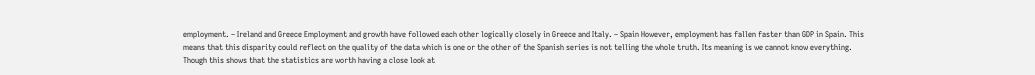employment. – Ireland and Greece Employment and growth have followed each other logically closely in Greece and Italy. – Spain However, employment has fallen faster than GDP in Spain. This means that this disparity could reflect on the quality of the data which is one or the other of the Spanish series is not telling the whole truth. Its meaning is we cannot know everything. Though this shows that the statistics are worth having a close look at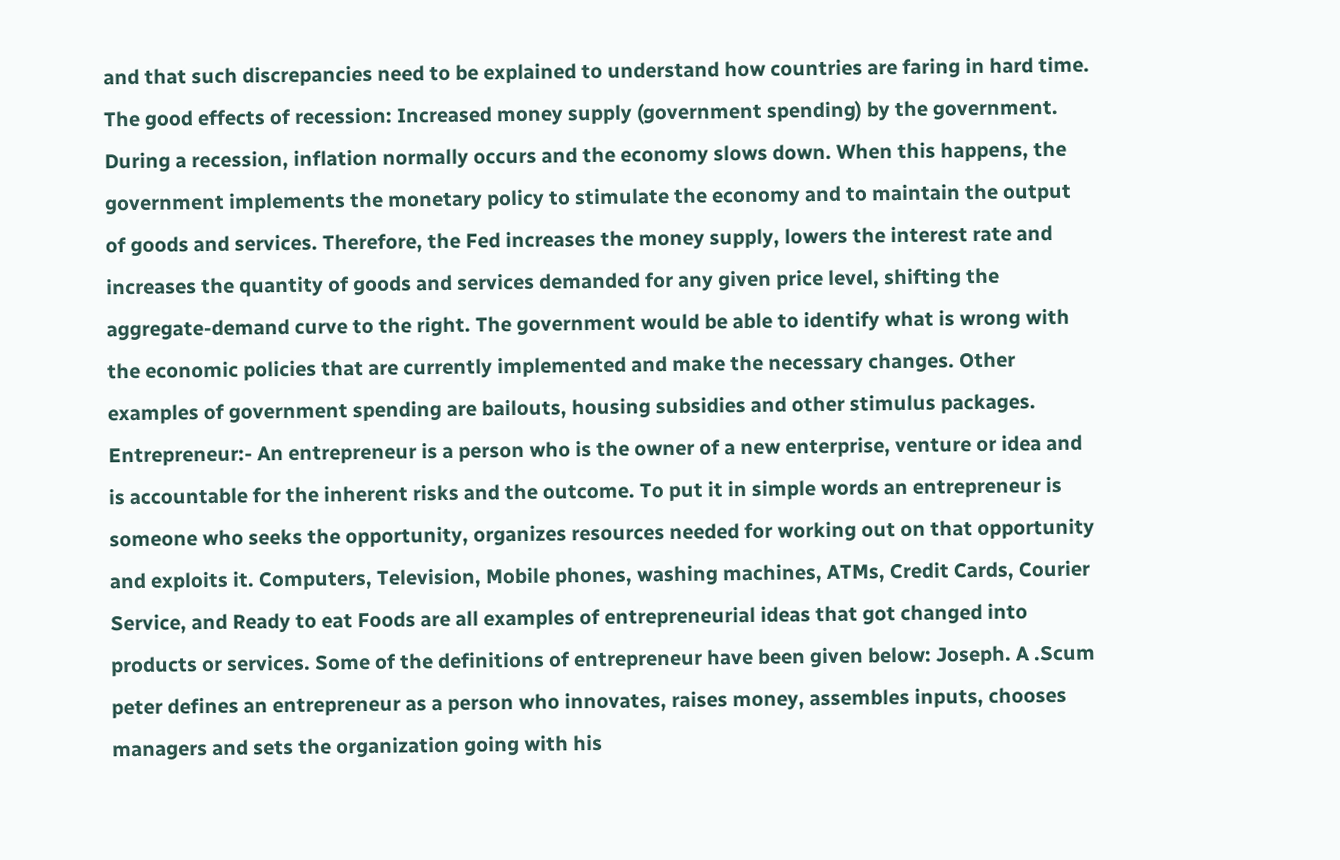and that such discrepancies need to be explained to understand how countries are faring in hard time. The good effects of recession: Increased money supply (government spending) by the government. During a recession, inflation normally occurs and the economy slows down. When this happens, the government implements the monetary policy to stimulate the economy and to maintain the output of goods and services. Therefore, the Fed increases the money supply, lowers the interest rate and increases the quantity of goods and services demanded for any given price level, shifting the aggregate-demand curve to the right. The government would be able to identify what is wrong with the economic policies that are currently implemented and make the necessary changes. Other examples of government spending are bailouts, housing subsidies and other stimulus packages.
Entrepreneur:- An entrepreneur is a person who is the owner of a new enterprise, venture or idea and is accountable for the inherent risks and the outcome. To put it in simple words an entrepreneur is someone who seeks the opportunity, organizes resources needed for working out on that opportunity and exploits it. Computers, Television, Mobile phones, washing machines, ATMs, Credit Cards, Courier Service, and Ready to eat Foods are all examples of entrepreneurial ideas that got changed into products or services. Some of the definitions of entrepreneur have been given below: Joseph. A .Scum peter defines an entrepreneur as a person who innovates, raises money, assembles inputs, chooses managers and sets the organization going with his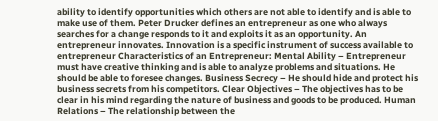ability to identify opportunities which others are not able to identify and is able to make use of them. Peter Drucker defines an entrepreneur as one who always searches for a change responds to it and exploits it as an opportunity. An entrepreneur innovates. Innovation is a specific instrument of success available to entrepreneur Characteristics of an Entrepreneur: Mental Ability – Entrepreneur must have creative thinking and is able to analyze problems and situations. He should be able to foresee changes. Business Secrecy – He should hide and protect his business secrets from his competitors. Clear Objectives – The objectives has to be clear in his mind regarding the nature of business and goods to be produced. Human Relations – The relationship between the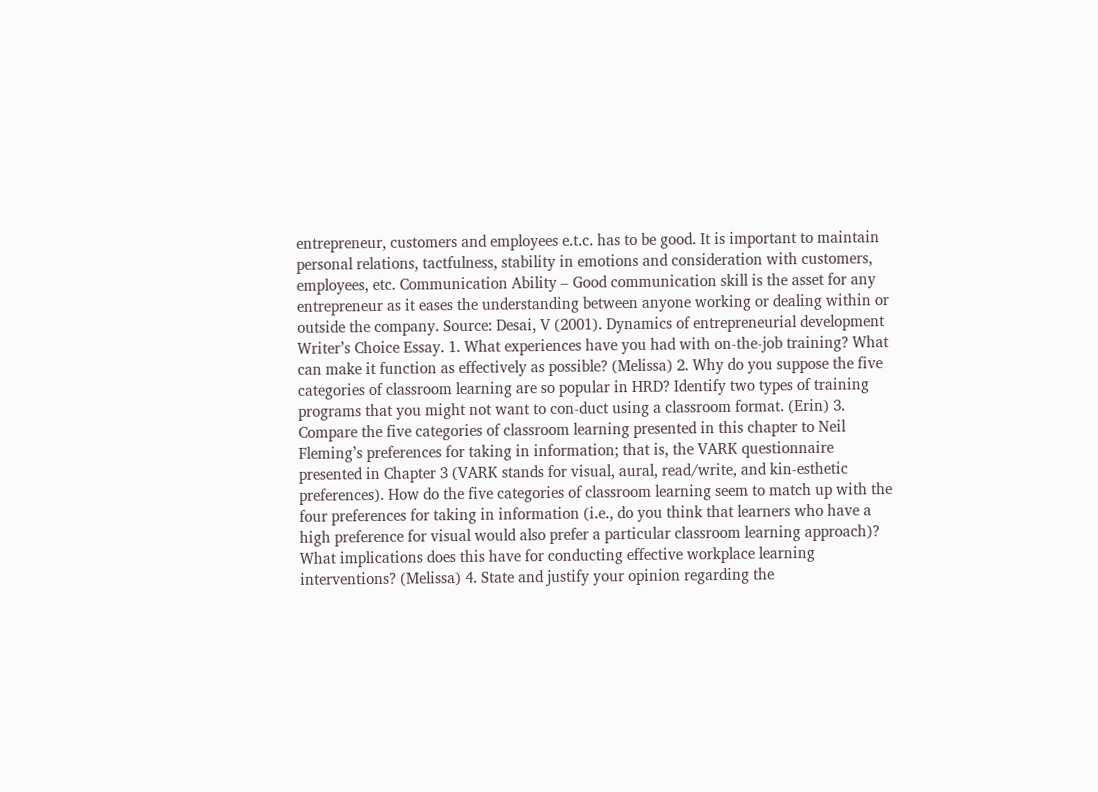entrepreneur, customers and employees e.t.c. has to be good. It is important to maintain personal relations, tactfulness, stability in emotions and consideration with customers, employees, etc. Communication Ability – Good communication skill is the asset for any entrepreneur as it eases the understanding between anyone working or dealing within or outside the company. Source: Desai, V (2001). Dynamics of entrepreneurial development
Writer’s Choice Essay. 1. What experiences have you had with on-the-job training? What can make it function as effectively as possible? (Melissa) 2. Why do you suppose the five categories of classroom learning are so popular in HRD? Identify two types of training programs that you might not want to con-duct using a classroom format. (Erin) 3. Compare the five categories of classroom learning presented in this chapter to Neil Fleming’s preferences for taking in information; that is, the VARK questionnaire presented in Chapter 3 (VARK stands for visual, aural, read/write, and kin-esthetic preferences). How do the five categories of classroom learning seem to match up with the four preferences for taking in information (i.e., do you think that learners who have a high preference for visual would also prefer a particular classroom learning approach)? What implications does this have for conducting effective workplace learning interventions? (Melissa) 4. State and justify your opinion regarding the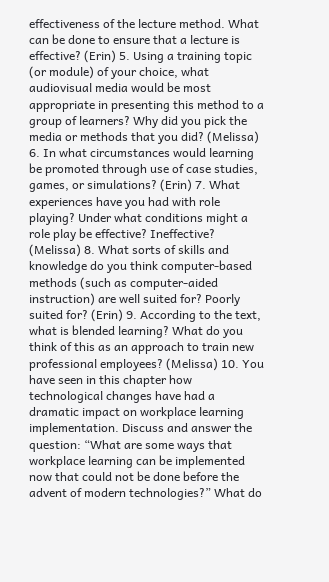effectiveness of the lecture method. What can be done to ensure that a lecture is effective? (Erin) 5. Using a training topic (or module) of your choice, what audiovisual media would be most appropriate in presenting this method to a group of learners? Why did you pick the media or methods that you did? (Melissa) 6. In what circumstances would learning be promoted through use of case studies, games, or simulations? (Erin) 7. What experiences have you had with role playing? Under what conditions might a role play be effective? Ineffective? (Melissa) 8. What sorts of skills and knowledge do you think computer-based methods (such as computer-aided instruction) are well suited for? Poorly suited for? (Erin) 9. According to the text, what is blended learning? What do you think of this as an approach to train new professional employees? (Melissa) 10. You have seen in this chapter how technological changes have had a dramatic impact on workplace learning implementation. Discuss and answer the question: “What are some ways that workplace learning can be implemented now that could not be done before the advent of modern technologies?” What do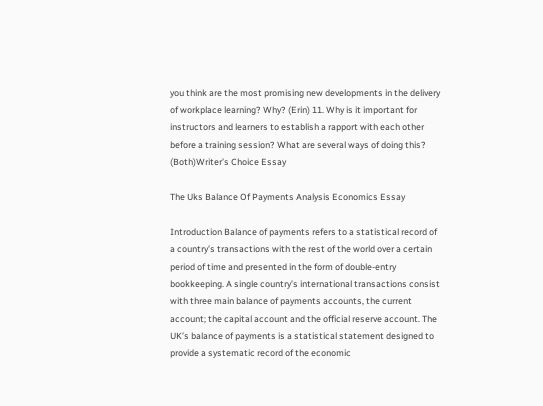you think are the most promising new developments in the delivery of workplace learning? Why? (Erin) 11. Why is it important for instructors and learners to establish a rapport with each other before a training session? What are several ways of doing this? (Both)Writer’s Choice Essay

The Uks Balance Of Payments Analysis Economics Essay

Introduction Balance of payments refers to a statistical record of a country’s transactions with the rest of the world over a certain period of time and presented in the form of double-entry bookkeeping. A single country’s international transactions consist with three main balance of payments accounts, the current account; the capital account and the official reserve account. The UK’s balance of payments is a statistical statement designed to provide a systematic record of the economic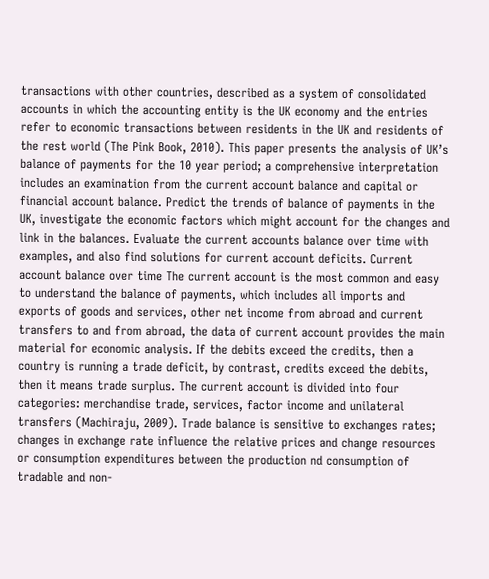transactions with other countries, described as a system of consolidated accounts in which the accounting entity is the UK economy and the entries refer to economic transactions between residents in the UK and residents of the rest world (The Pink Book, 2010). This paper presents the analysis of UK’s balance of payments for the 10 year period; a comprehensive interpretation includes an examination from the current account balance and capital or financial account balance. Predict the trends of balance of payments in the UK, investigate the economic factors which might account for the changes and link in the balances. Evaluate the current accounts balance over time with examples, and also find solutions for current account deficits. Current account balance over time The current account is the most common and easy to understand the balance of payments, which includes all imports and exports of goods and services, other net income from abroad and current transfers to and from abroad, the data of current account provides the main material for economic analysis. If the debits exceed the credits, then a country is running a trade deficit, by contrast, credits exceed the debits, then it means trade surplus. The current account is divided into four categories: merchandise trade, services, factor income and unilateral transfers (Machiraju, 2009). Trade balance is sensitive to exchanges rates; changes in exchange rate influence the relative prices and change resources or consumption expenditures between the production nd consumption of tradable and non-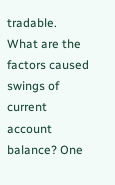tradable. What are the factors caused swings of current account balance? One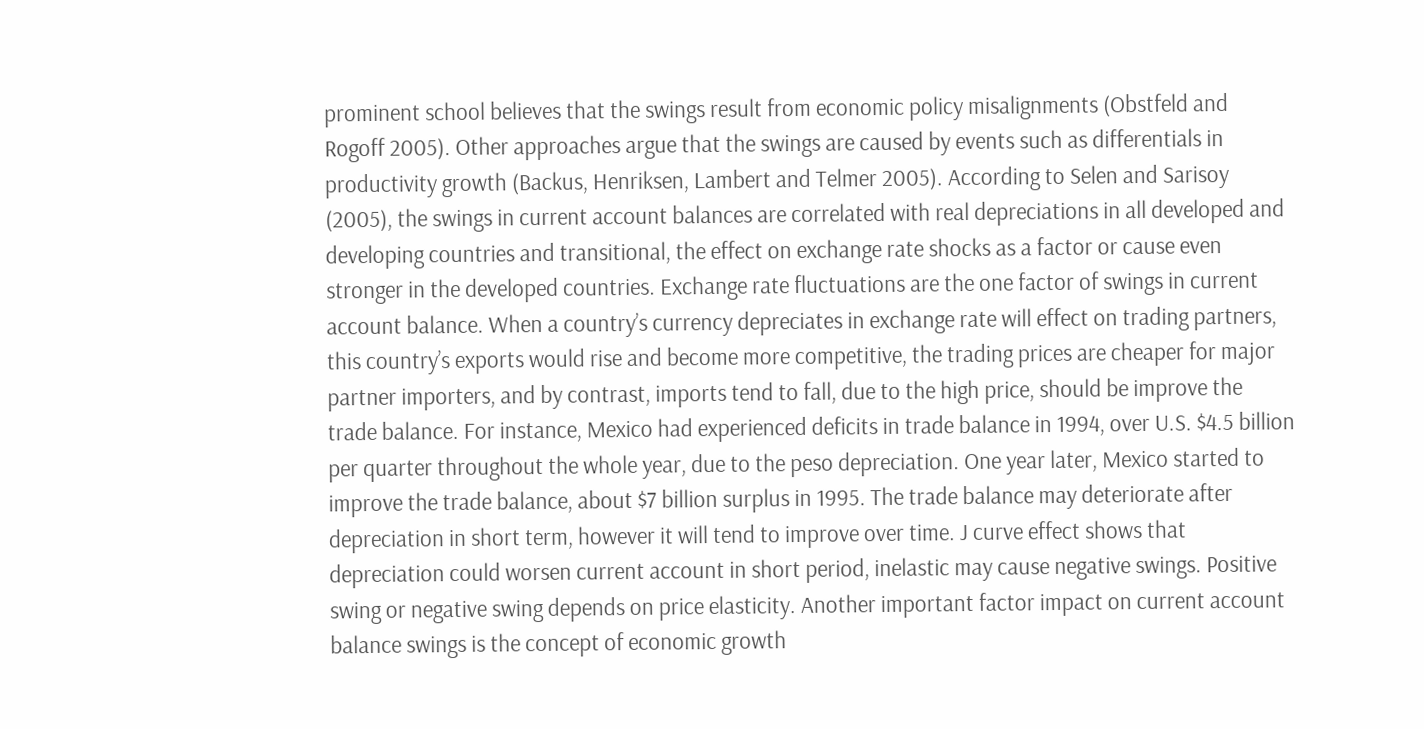prominent school believes that the swings result from economic policy misalignments (Obstfeld and Rogoff 2005). Other approaches argue that the swings are caused by events such as differentials in productivity growth (Backus, Henriksen, Lambert and Telmer 2005). According to Selen and Sarisoy (2005), the swings in current account balances are correlated with real depreciations in all developed and developing countries and transitional, the effect on exchange rate shocks as a factor or cause even stronger in the developed countries. Exchange rate fluctuations are the one factor of swings in current account balance. When a country’s currency depreciates in exchange rate will effect on trading partners, this country’s exports would rise and become more competitive, the trading prices are cheaper for major partner importers, and by contrast, imports tend to fall, due to the high price, should be improve the trade balance. For instance, Mexico had experienced deficits in trade balance in 1994, over U.S. $4.5 billion per quarter throughout the whole year, due to the peso depreciation. One year later, Mexico started to improve the trade balance, about $7 billion surplus in 1995. The trade balance may deteriorate after depreciation in short term, however it will tend to improve over time. J curve effect shows that depreciation could worsen current account in short period, inelastic may cause negative swings. Positive swing or negative swing depends on price elasticity. Another important factor impact on current account balance swings is the concept of economic growth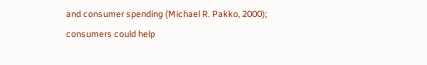and consumer spending (Michael R. Pakko, 2000); consumers could help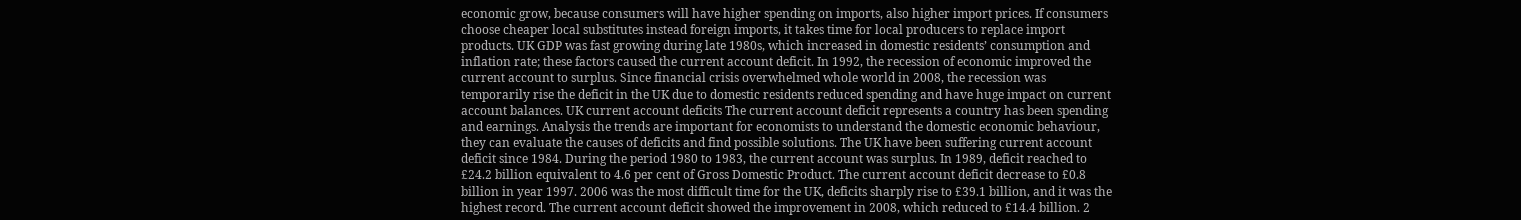economic grow, because consumers will have higher spending on imports, also higher import prices. If consumers choose cheaper local substitutes instead foreign imports, it takes time for local producers to replace import products. UK GDP was fast growing during late 1980s, which increased in domestic residents’ consumption and inflation rate; these factors caused the current account deficit. In 1992, the recession of economic improved the current account to surplus. Since financial crisis overwhelmed whole world in 2008, the recession was temporarily rise the deficit in the UK due to domestic residents reduced spending and have huge impact on current account balances. UK current account deficits The current account deficit represents a country has been spending and earnings. Analysis the trends are important for economists to understand the domestic economic behaviour, they can evaluate the causes of deficits and find possible solutions. The UK have been suffering current account deficit since 1984. During the period 1980 to 1983, the current account was surplus. In 1989, deficit reached to £24.2 billion equivalent to 4.6 per cent of Gross Domestic Product. The current account deficit decrease to £0.8 billion in year 1997. 2006 was the most difficult time for the UK, deficits sharply rise to £39.1 billion, and it was the highest record. The current account deficit showed the improvement in 2008, which reduced to £14.4 billion. 2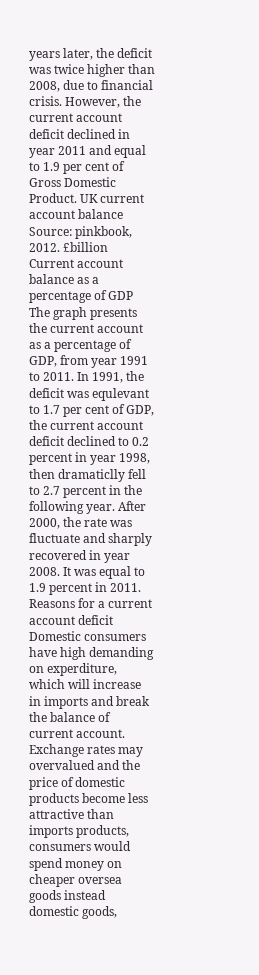years later, the deficit was twice higher than 2008, due to financial crisis. However, the current account deficit declined in year 2011 and equal to 1.9 per cent of Gross Domestic Product. UK current account balance Source: pinkbook, 2012. £billion Current account balance as a percentage of GDP The graph presents the current account as a percentage of GDP, from year 1991 to 2011. In 1991, the deficit was equlevant to 1.7 per cent of GDP, the current account deficit declined to 0.2 percent in year 1998, then dramaticlly fell to 2.7 percent in the following year. After 2000, the rate was fluctuate and sharply recovered in year 2008. It was equal to 1.9 percent in 2011. Reasons for a current account deficit Domestic consumers have high demanding on experditure, which will increase in imports and break the balance of current account. Exchange rates may overvalued and the price of domestic products become less attractive than imports products, consumers would spend money on cheaper oversea goods instead domestic goods,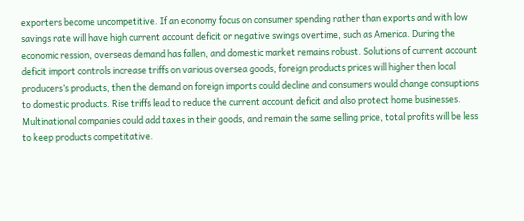exporters become uncompetitive. If an economy focus on consumer spending rather than exports and with low savings rate will have high current account deficit or negative swings overtime, such as America. During the economic ression, overseas demand has fallen, and domestic market remains robust. Solutions of current account deficit import controls increase triffs on various oversea goods, foreign products prices will higher then local producers’s products, then the demand on foreign imports could decline and consumers would change consuptions to domestic products. Rise triffs lead to reduce the current account deficit and also protect home businesses. Multinational companies could add taxes in their goods, and remain the same selling price, total profits will be less to keep products competitative.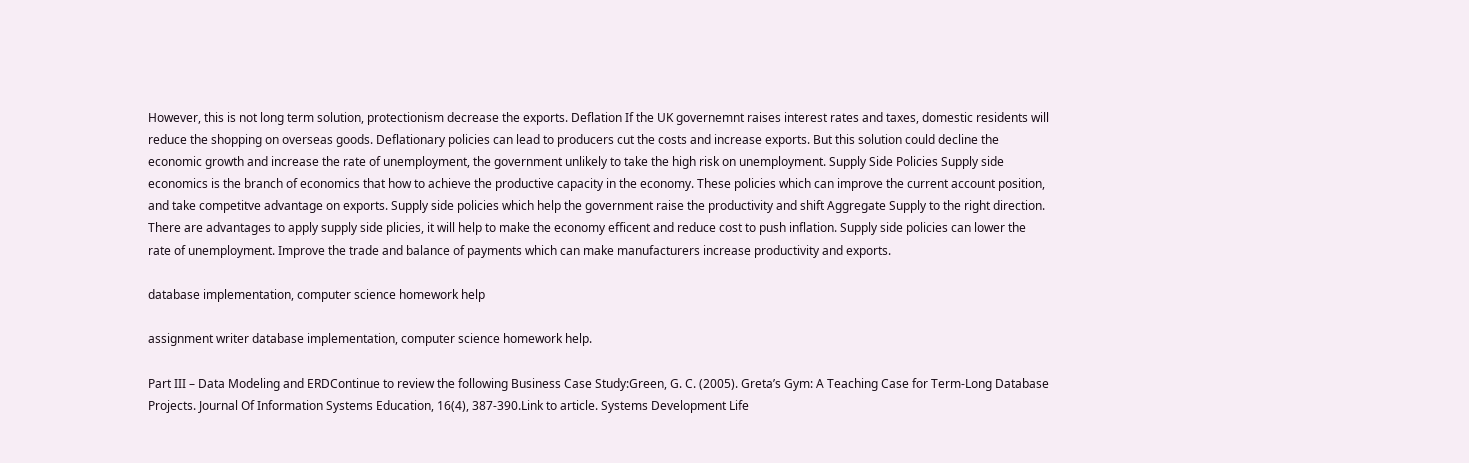However, this is not long term solution, protectionism decrease the exports. Deflation If the UK governemnt raises interest rates and taxes, domestic residents will reduce the shopping on overseas goods. Deflationary policies can lead to producers cut the costs and increase exports. But this solution could decline the economic growth and increase the rate of unemployment, the government unlikely to take the high risk on unemployment. Supply Side Policies Supply side economics is the branch of economics that how to achieve the productive capacity in the economy. These policies which can improve the current account position, and take competitve advantage on exports. Supply side policies which help the government raise the productivity and shift Aggregate Supply to the right direction. There are advantages to apply supply side plicies, it will help to make the economy efficent and reduce cost to push inflation. Supply side policies can lower the rate of unemployment. Improve the trade and balance of payments which can make manufacturers increase productivity and exports.

database implementation, computer science homework help

assignment writer database implementation, computer science homework help.

Part III – Data Modeling and ERDContinue to review the following Business Case Study:Green, G. C. (2005). Greta’s Gym: A Teaching Case for Term-Long Database Projects. Journal Of Information Systems Education, 16(4), 387-390.Link to article. Systems Development Life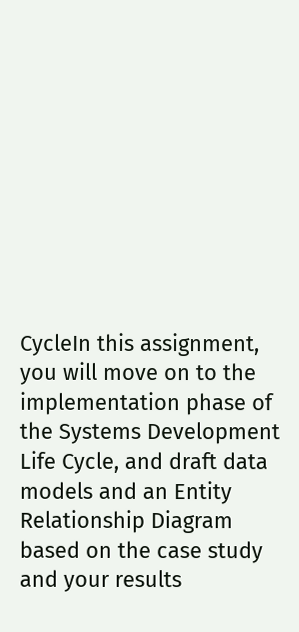CycleIn this assignment, you will move on to the implementation phase of the Systems Development Life Cycle, and draft data models and an Entity Relationship Diagram based on the case study and your results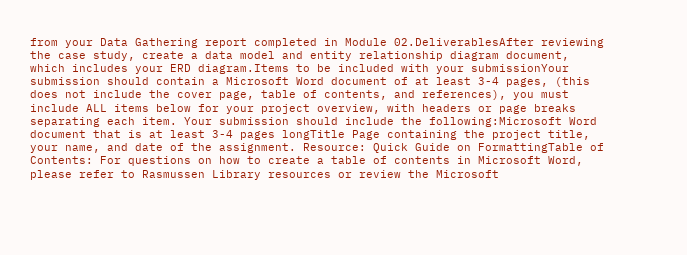from your Data Gathering report completed in Module 02.DeliverablesAfter reviewing the case study, create a data model and entity relationship diagram document, which includes your ERD diagram.Items to be included with your submissionYour submission should contain a Microsoft Word document of at least 3-4 pages, (this does not include the cover page, table of contents, and references), you must include ALL items below for your project overview, with headers or page breaks separating each item. Your submission should include the following:Microsoft Word document that is at least 3-4 pages longTitle Page containing the project title, your name, and date of the assignment. Resource: Quick Guide on FormattingTable of Contents: For questions on how to create a table of contents in Microsoft Word, please refer to Rasmussen Library resources or review the Microsoft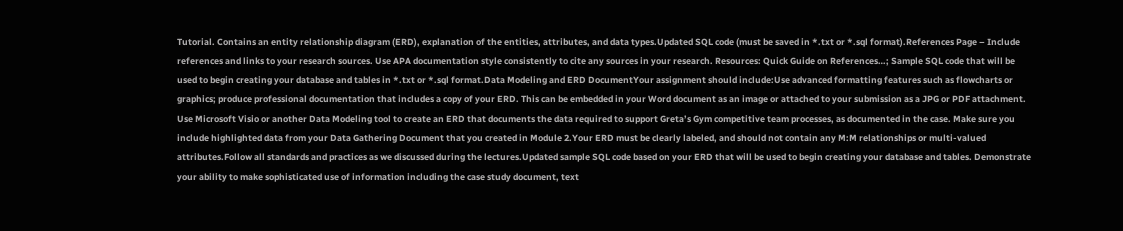Tutorial. Contains an entity relationship diagram (ERD), explanation of the entities, attributes, and data types.Updated SQL code (must be saved in *.txt or *.sql format).References Page – Include references and links to your research sources. Use APA documentation style consistently to cite any sources in your research. Resources: Quick Guide on References…; Sample SQL code that will be used to begin creating your database and tables in *.txt or *.sql format.Data Modeling and ERD DocumentYour assignment should include:Use advanced formatting features such as flowcharts or graphics; produce professional documentation that includes a copy of your ERD. This can be embedded in your Word document as an image or attached to your submission as a JPG or PDF attachment. Use Microsoft Visio or another Data Modeling tool to create an ERD that documents the data required to support Greta’s Gym competitive team processes, as documented in the case. Make sure you include highlighted data from your Data Gathering Document that you created in Module 2.Your ERD must be clearly labeled, and should not contain any M:M relationships or multi-valued attributes.Follow all standards and practices as we discussed during the lectures.Updated sample SQL code based on your ERD that will be used to begin creating your database and tables. Demonstrate your ability to make sophisticated use of information including the case study document, text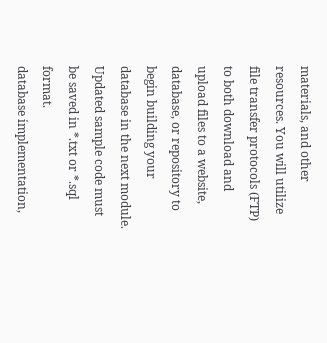materials, and other resources. You will utilize file transfer protocols (FTP) to both download and upload files to a website, database, or repository to begin building your database in the next module. Updated sample code must be saved in *.txt or *.sql format.
database implementation,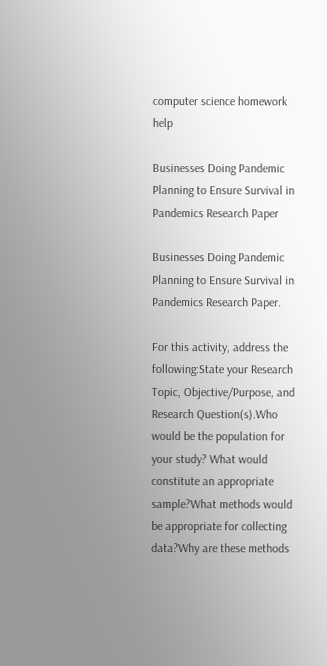computer science homework help

Businesses Doing Pandemic Planning to Ensure Survival in Pandemics Research Paper

Businesses Doing Pandemic Planning to Ensure Survival in Pandemics Research Paper.

For this activity, address the following:State your Research Topic, Objective/Purpose, and Research Question(s).Who would be the population for your study? What would constitute an appropriate sample?What methods would be appropriate for collecting data?Why are these methods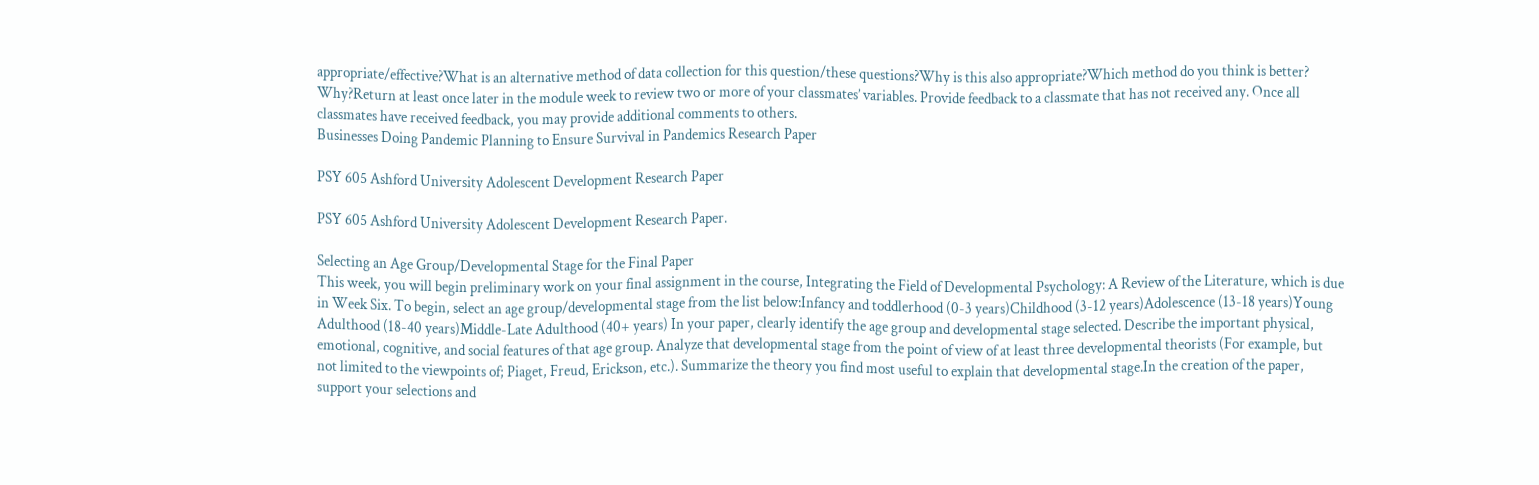appropriate/effective?What is an alternative method of data collection for this question/these questions?Why is this also appropriate?Which method do you think is better? Why?Return at least once later in the module week to review two or more of your classmates’ variables. Provide feedback to a classmate that has not received any. Once all classmates have received feedback, you may provide additional comments to others.
Businesses Doing Pandemic Planning to Ensure Survival in Pandemics Research Paper

PSY 605 Ashford University Adolescent Development Research Paper

PSY 605 Ashford University Adolescent Development Research Paper.

Selecting an Age Group/Developmental Stage for the Final Paper
This week, you will begin preliminary work on your final assignment in the course, Integrating the Field of Developmental Psychology: A Review of the Literature, which is due in Week Six. To begin, select an age group/developmental stage from the list below:Infancy and toddlerhood (0-3 years)Childhood (3-12 years)Adolescence (13-18 years)Young Adulthood (18-40 years)Middle-Late Adulthood (40+ years) In your paper, clearly identify the age group and developmental stage selected. Describe the important physical, emotional, cognitive, and social features of that age group. Analyze that developmental stage from the point of view of at least three developmental theorists (For example, but not limited to the viewpoints of; Piaget, Freud, Erickson, etc.). Summarize the theory you find most useful to explain that developmental stage.In the creation of the paper, support your selections and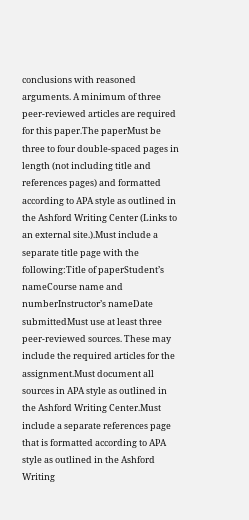conclusions with reasoned arguments. A minimum of three peer-reviewed articles are required for this paper.The paperMust be three to four double-spaced pages in length (not including title and references pages) and formatted according to APA style as outlined in the Ashford Writing Center (Links to an external site.).Must include a separate title page with the following:Title of paperStudent’s nameCourse name and numberInstructor’s nameDate submittedMust use at least three peer-reviewed sources. These may include the required articles for the assignment.Must document all sources in APA style as outlined in the Ashford Writing Center.Must include a separate references page that is formatted according to APA style as outlined in the Ashford Writing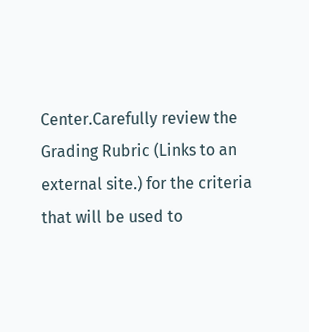Center.Carefully review the Grading Rubric (Links to an external site.) for the criteria that will be used to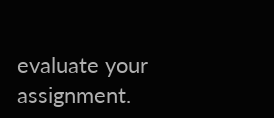evaluate your assignment.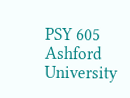PSY 605 Ashford University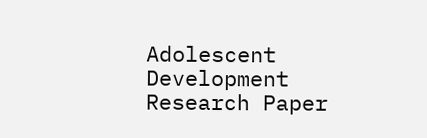Adolescent Development Research Paper